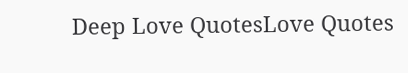Deep Love QuotesLove Quotes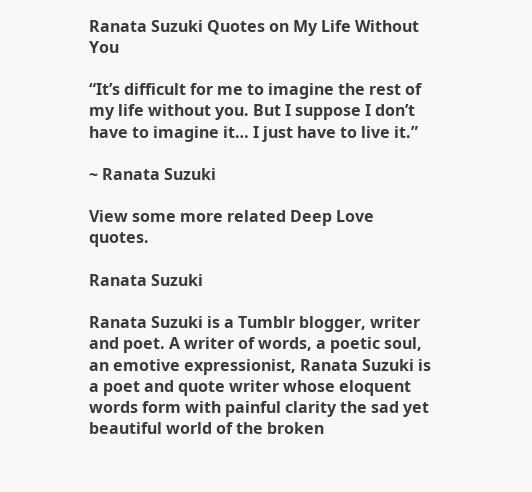Ranata Suzuki Quotes on My Life Without You

“It’s difficult for me to imagine the rest of my life without you. But I suppose I don’t have to imagine it… I just have to live it.”

~ Ranata Suzuki

View some more related Deep Love quotes.

Ranata Suzuki

Ranata Suzuki is a Tumblr blogger, writer and poet. A writer of words, a poetic soul, an emotive expressionist, Ranata Suzuki is a poet and quote writer whose eloquent words form with painful clarity the sad yet beautiful world of the broken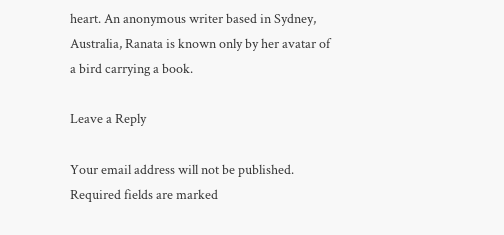heart. An anonymous writer based in Sydney, Australia, Ranata is known only by her avatar of a bird carrying a book.

Leave a Reply

Your email address will not be published. Required fields are marked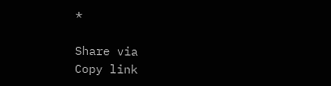*

Share via
Copy link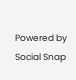Powered by Social Snap